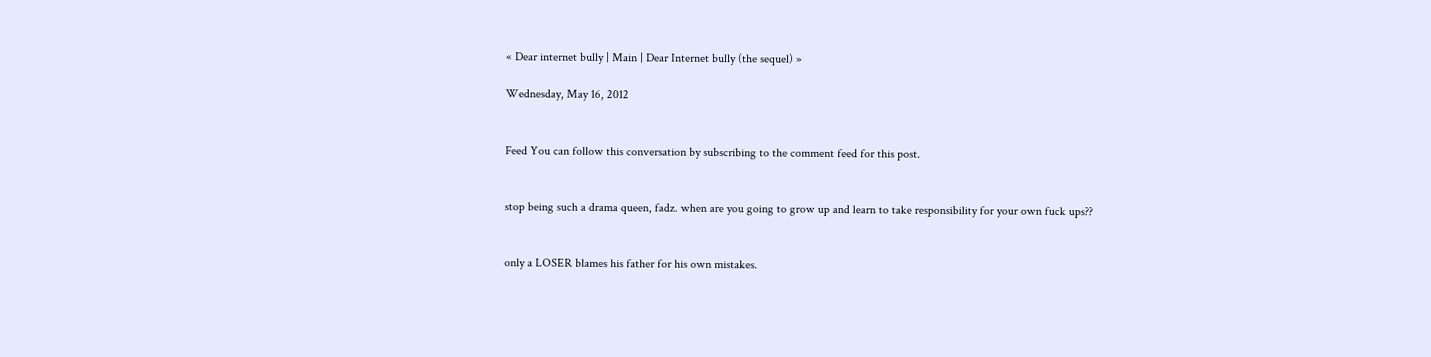« Dear internet bully | Main | Dear Internet bully (the sequel) »

Wednesday, May 16, 2012


Feed You can follow this conversation by subscribing to the comment feed for this post.


stop being such a drama queen, fadz. when are you going to grow up and learn to take responsibility for your own fuck ups??


only a LOSER blames his father for his own mistakes.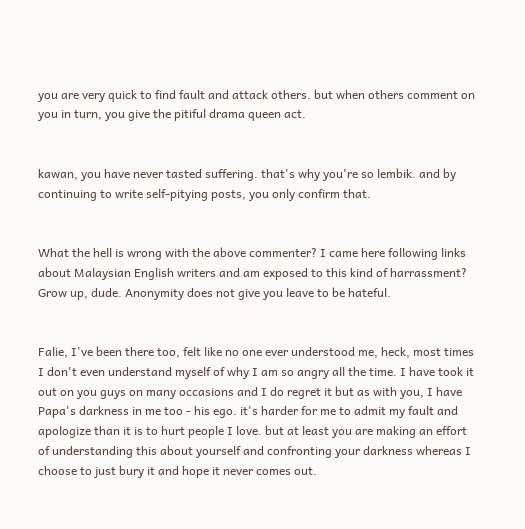you are very quick to find fault and attack others. but when others comment on you in turn, you give the pitiful drama queen act.


kawan, you have never tasted suffering. that's why you're so lembik. and by continuing to write self-pitying posts, you only confirm that.


What the hell is wrong with the above commenter? I came here following links about Malaysian English writers and am exposed to this kind of harrassment? Grow up, dude. Anonymity does not give you leave to be hateful.


Falie, I've been there too, felt like no one ever understood me, heck, most times I don't even understand myself of why I am so angry all the time. I have took it out on you guys on many occasions and I do regret it but as with you, I have Papa's darkness in me too - his ego. it's harder for me to admit my fault and apologize than it is to hurt people I love. but at least you are making an effort of understanding this about yourself and confronting your darkness whereas I choose to just bury it and hope it never comes out.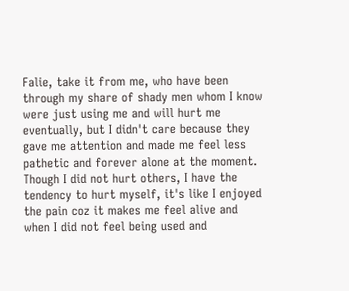Falie, take it from me, who have been through my share of shady men whom I know were just using me and will hurt me eventually, but I didn't care because they gave me attention and made me feel less pathetic and forever alone at the moment. Though I did not hurt others, I have the tendency to hurt myself, it's like I enjoyed the pain coz it makes me feel alive and when I did not feel being used and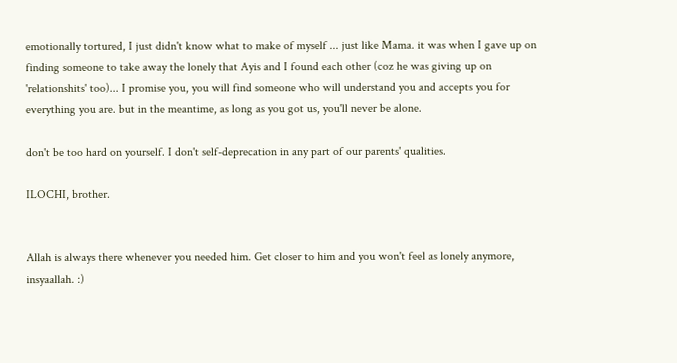emotionally tortured, I just didn't know what to make of myself ... just like Mama. it was when I gave up on finding someone to take away the lonely that Ayis and I found each other (coz he was giving up on 'relationshits' too)... I promise you, you will find someone who will understand you and accepts you for everything you are. but in the meantime, as long as you got us, you'll never be alone.

don't be too hard on yourself. I don't self-deprecation in any part of our parents' qualities.

ILOCHI, brother.


Allah is always there whenever you needed him. Get closer to him and you won't feel as lonely anymore, insyaallah. :)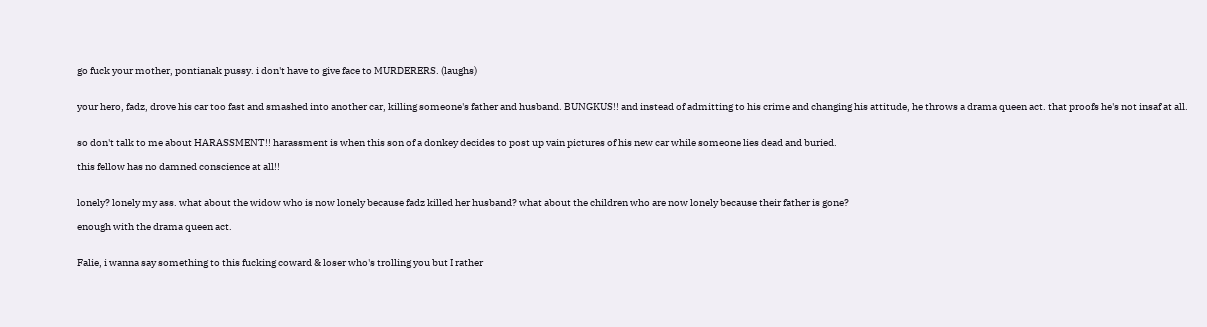go fuck your mother, pontianak pussy. i don't have to give face to MURDERERS. (laughs)


your hero, fadz, drove his car too fast and smashed into another car, killing someone's father and husband. BUNGKUS!! and instead of admitting to his crime and changing his attitude, he throws a drama queen act. that proofs he's not insaf at all.


so don't talk to me about HARASSMENT!! harassment is when this son of a donkey decides to post up vain pictures of his new car while someone lies dead and buried.

this fellow has no damned conscience at all!!


lonely? lonely my ass. what about the widow who is now lonely because fadz killed her husband? what about the children who are now lonely because their father is gone?

enough with the drama queen act.


Falie, i wanna say something to this fucking coward & loser who's trolling you but I rather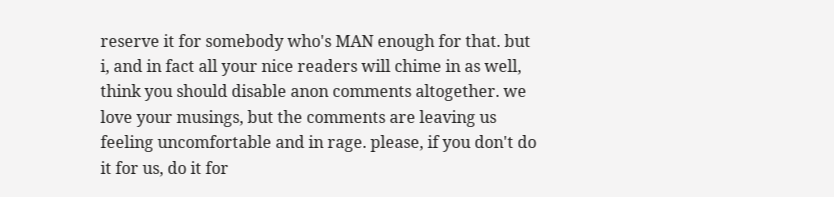reserve it for somebody who's MAN enough for that. but i, and in fact all your nice readers will chime in as well, think you should disable anon comments altogether. we love your musings, but the comments are leaving us feeling uncomfortable and in rage. please, if you don't do it for us, do it for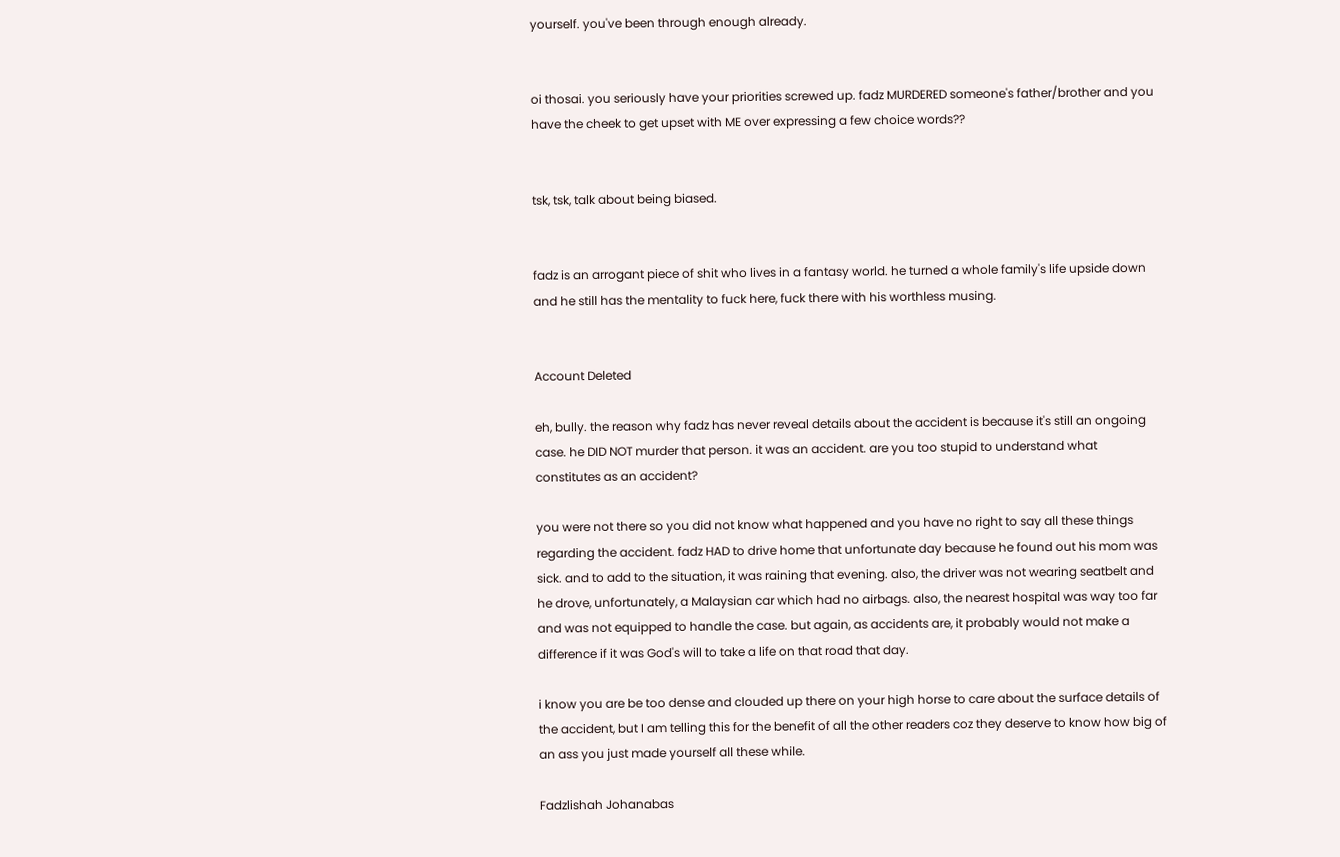yourself. you've been through enough already.


oi thosai. you seriously have your priorities screwed up. fadz MURDERED someone's father/brother and you have the cheek to get upset with ME over expressing a few choice words??


tsk, tsk, talk about being biased.


fadz is an arrogant piece of shit who lives in a fantasy world. he turned a whole family's life upside down and he still has the mentality to fuck here, fuck there with his worthless musing.


Account Deleted

eh, bully. the reason why fadz has never reveal details about the accident is because it's still an ongoing case. he DID NOT murder that person. it was an accident. are you too stupid to understand what constitutes as an accident?

you were not there so you did not know what happened and you have no right to say all these things regarding the accident. fadz HAD to drive home that unfortunate day because he found out his mom was sick. and to add to the situation, it was raining that evening. also, the driver was not wearing seatbelt and he drove, unfortunately, a Malaysian car which had no airbags. also, the nearest hospital was way too far and was not equipped to handle the case. but again, as accidents are, it probably would not make a difference if it was God's will to take a life on that road that day.

i know you are be too dense and clouded up there on your high horse to care about the surface details of the accident, but I am telling this for the benefit of all the other readers coz they deserve to know how big of an ass you just made yourself all these while.

Fadzlishah Johanabas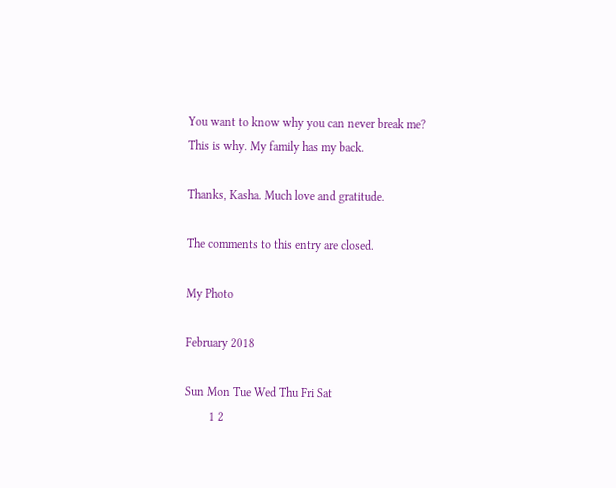You want to know why you can never break me? This is why. My family has my back.

Thanks, Kasha. Much love and gratitude.

The comments to this entry are closed.

My Photo

February 2018

Sun Mon Tue Wed Thu Fri Sat
        1 2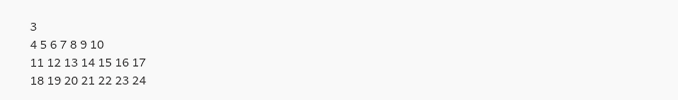3
4 5 6 7 8 9 10
11 12 13 14 15 16 17
18 19 20 21 22 23 24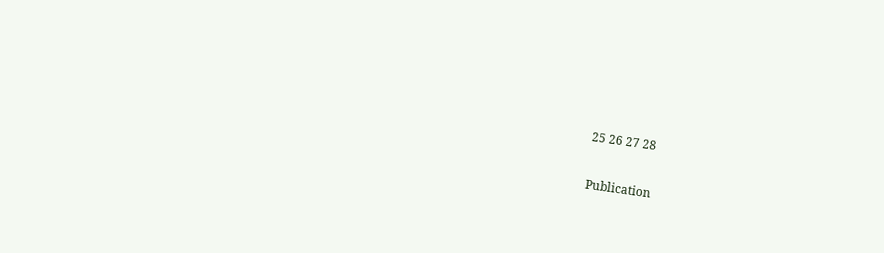25 26 27 28

Publication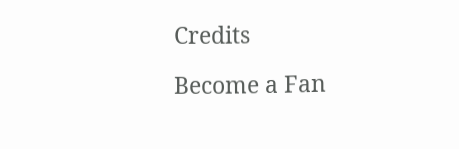Credits

Become a Fan